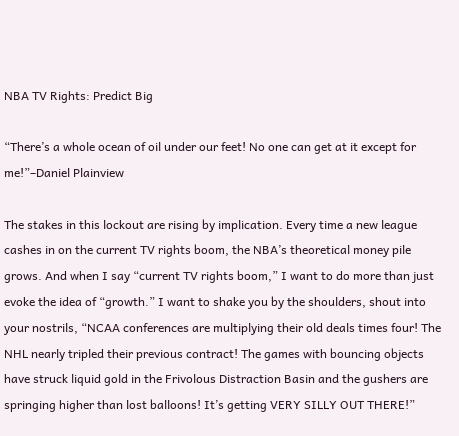NBA TV Rights: Predict Big

“There’s a whole ocean of oil under our feet! No one can get at it except for me!”–Daniel Plainview

The stakes in this lockout are rising by implication. Every time a new league cashes in on the current TV rights boom, the NBA’s theoretical money pile grows. And when I say “current TV rights boom,” I want to do more than just evoke the idea of “growth.” I want to shake you by the shoulders, shout into your nostrils, “NCAA conferences are multiplying their old deals times four! The NHL nearly tripled their previous contract! The games with bouncing objects have struck liquid gold in the Frivolous Distraction Basin and the gushers are springing higher than lost balloons! It’s getting VERY SILLY OUT THERE!”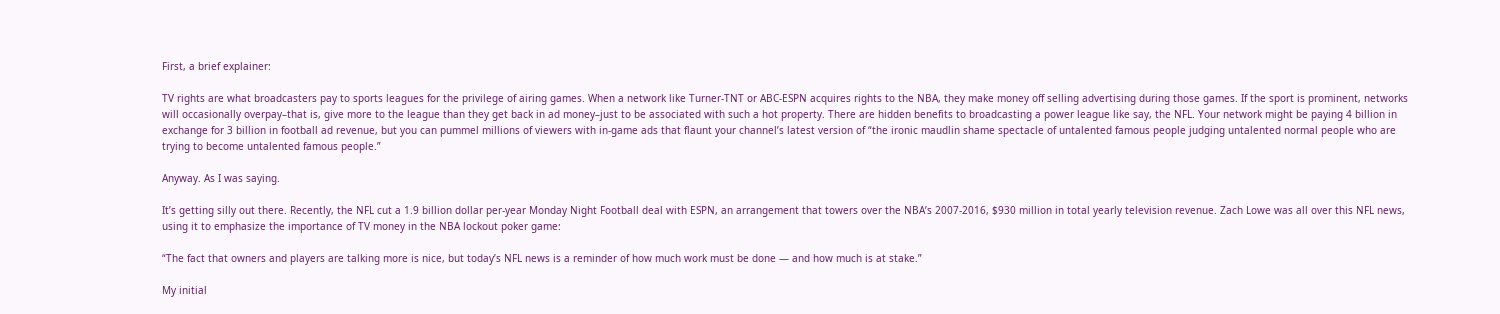First, a brief explainer:

TV rights are what broadcasters pay to sports leagues for the privilege of airing games. When a network like Turner-TNT or ABC-ESPN acquires rights to the NBA, they make money off selling advertising during those games. If the sport is prominent, networks will occasionally overpay–that is, give more to the league than they get back in ad money–just to be associated with such a hot property. There are hidden benefits to broadcasting a power league like say, the NFL. Your network might be paying 4 billion in exchange for 3 billion in football ad revenue, but you can pummel millions of viewers with in-game ads that flaunt your channel’s latest version of “the ironic maudlin shame spectacle of untalented famous people judging untalented normal people who are trying to become untalented famous people.”

Anyway. As I was saying.

It’s getting silly out there. Recently, the NFL cut a 1.9 billion dollar per-year Monday Night Football deal with ESPN, an arrangement that towers over the NBA’s 2007-2016, $930 million in total yearly television revenue. Zach Lowe was all over this NFL news, using it to emphasize the importance of TV money in the NBA lockout poker game:

“The fact that owners and players are talking more is nice, but today’s NFL news is a reminder of how much work must be done — and how much is at stake.”

My initial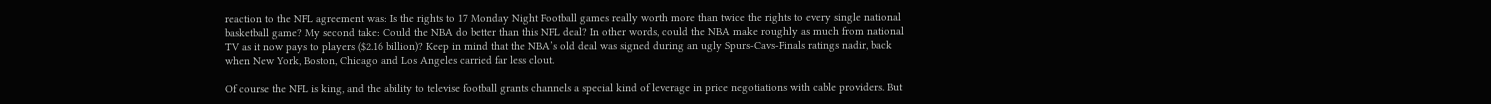reaction to the NFL agreement was: Is the rights to 17 Monday Night Football games really worth more than twice the rights to every single national basketball game? My second take: Could the NBA do better than this NFL deal? In other words, could the NBA make roughly as much from national TV as it now pays to players ($2.16 billion)? Keep in mind that the NBA’s old deal was signed during an ugly Spurs-Cavs-Finals ratings nadir, back when New York, Boston, Chicago and Los Angeles carried far less clout.

Of course the NFL is king, and the ability to televise football grants channels a special kind of leverage in price negotiations with cable providers. But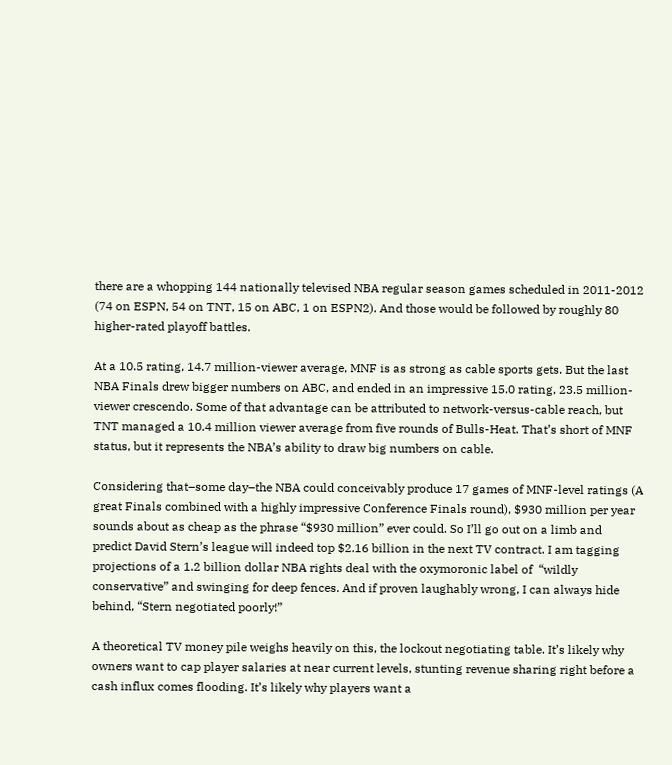there are a whopping 144 nationally televised NBA regular season games scheduled in 2011-2012 (74 on ESPN, 54 on TNT, 15 on ABC, 1 on ESPN2). And those would be followed by roughly 80 higher-rated playoff battles.

At a 10.5 rating, 14.7 million-viewer average, MNF is as strong as cable sports gets. But the last NBA Finals drew bigger numbers on ABC, and ended in an impressive 15.0 rating, 23.5 million-viewer crescendo. Some of that advantage can be attributed to network-versus-cable reach, but TNT managed a 10.4 million viewer average from five rounds of Bulls-Heat. That’s short of MNF status, but it represents the NBA’s ability to draw big numbers on cable.

Considering that–some day–the NBA could conceivably produce 17 games of MNF-level ratings (A great Finals combined with a highly impressive Conference Finals round), $930 million per year sounds about as cheap as the phrase “$930 million” ever could. So I’ll go out on a limb and predict David Stern’s league will indeed top $2.16 billion in the next TV contract. I am tagging projections of a 1.2 billion dollar NBA rights deal with the oxymoronic label of  “wildly conservative” and swinging for deep fences. And if proven laughably wrong, I can always hide behind, “Stern negotiated poorly!”

A theoretical TV money pile weighs heavily on this, the lockout negotiating table. It’s likely why owners want to cap player salaries at near current levels, stunting revenue sharing right before a cash influx comes flooding. It’s likely why players want a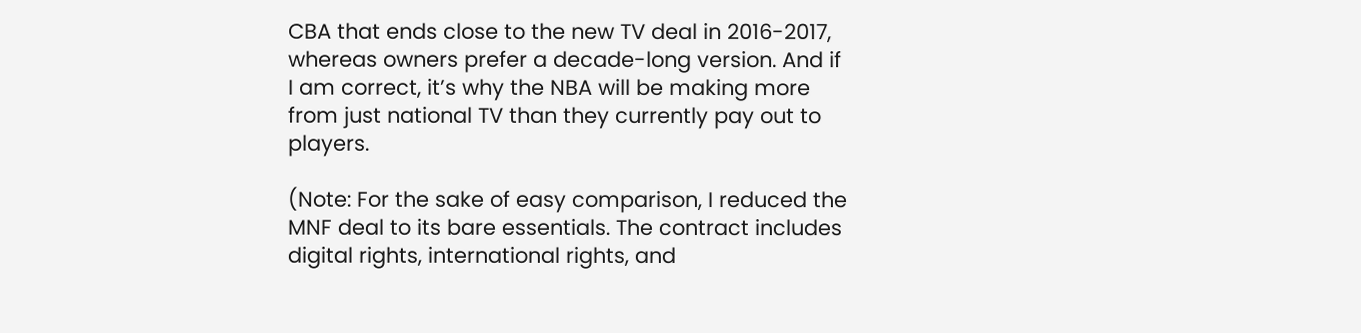CBA that ends close to the new TV deal in 2016-2017, whereas owners prefer a decade-long version. And if I am correct, it’s why the NBA will be making more from just national TV than they currently pay out to players.

(Note: For the sake of easy comparison, I reduced the MNF deal to its bare essentials. The contract includes digital rights, international rights, and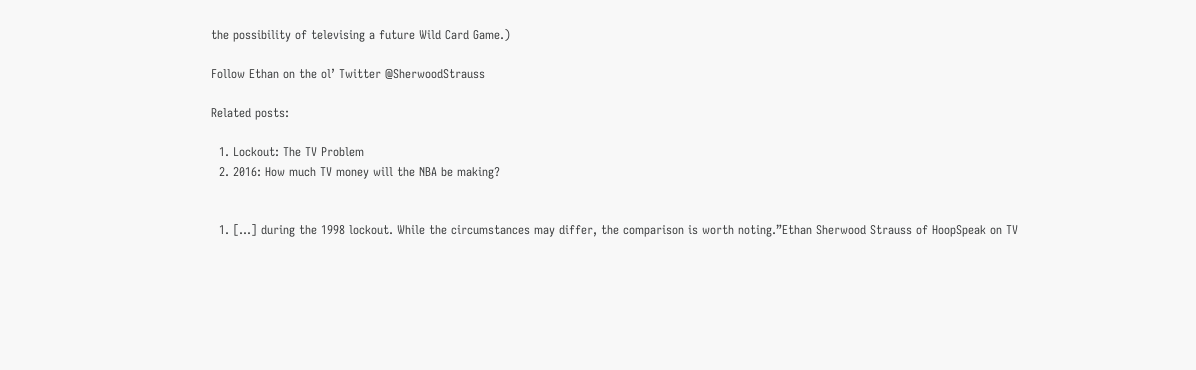the possibility of televising a future Wild Card Game.)

Follow Ethan on the ol’ Twitter @SherwoodStrauss

Related posts:

  1. Lockout: The TV Problem
  2. 2016: How much TV money will the NBA be making?


  1. [...] during the 1998 lockout. While the circumstances may differ, the comparison is worth noting.”Ethan Sherwood Strauss of HoopSpeak on TV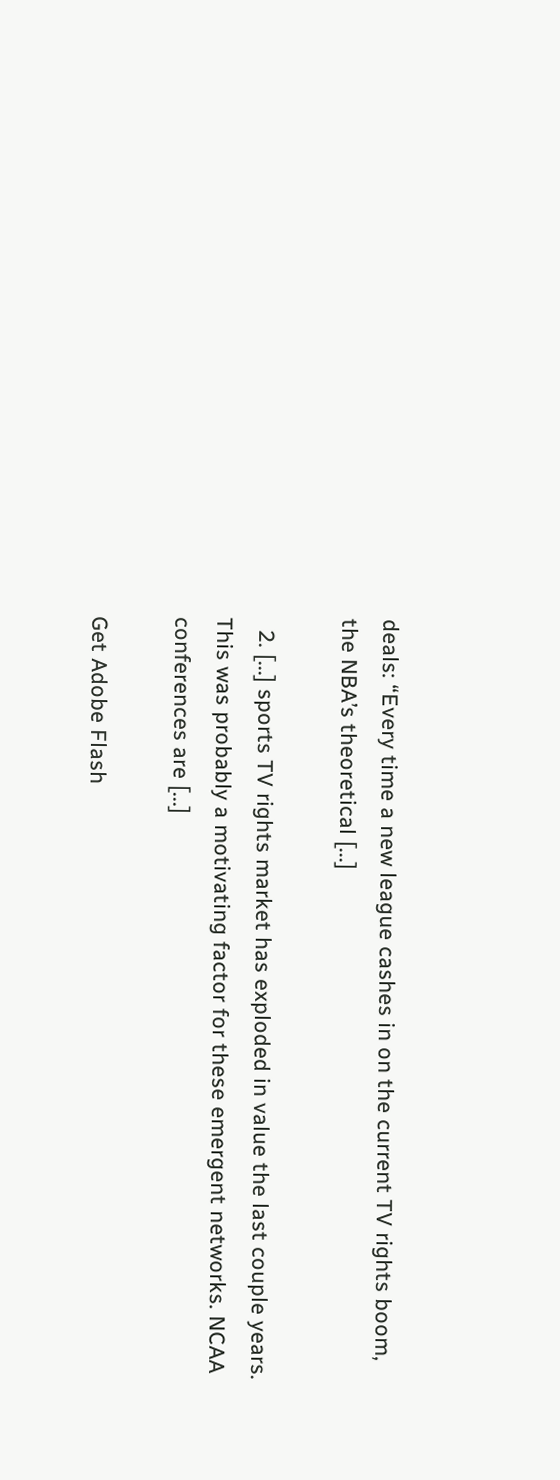deals: “Every time a new league cashes in on the current TV rights boom, the NBA’s theoretical [...]

  2. [...] sports TV rights market has exploded in value the last couple years. This was probably a motivating factor for these emergent networks. NCAA conferences are [...]

Get Adobe Flash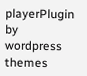playerPlugin by wordpress themes